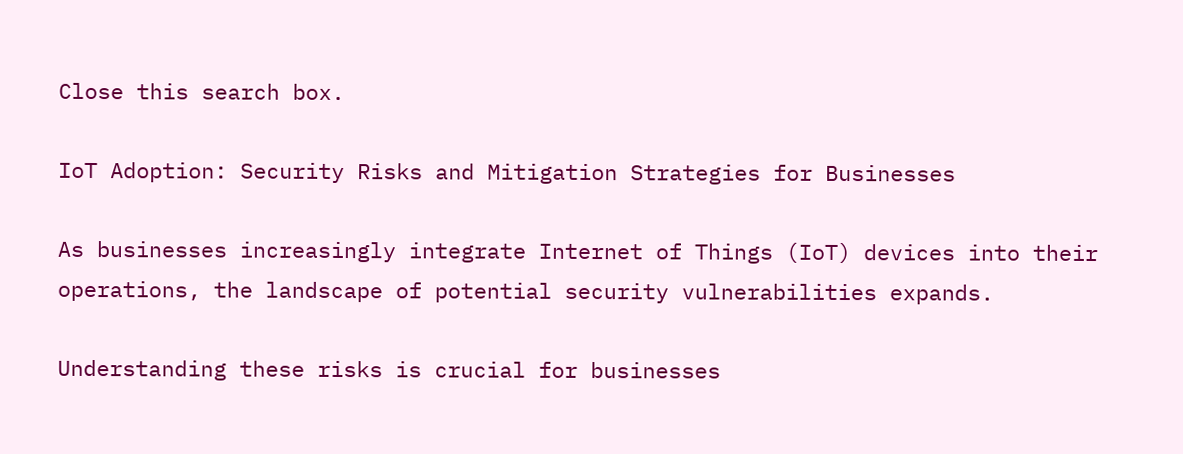Close this search box.

IoT Adoption: Security Risks and Mitigation Strategies for Businesses

As businesses increasingly integrate Internet of Things (IoT) devices into their operations, the landscape of potential security vulnerabilities expands.

Understanding these risks is crucial for businesses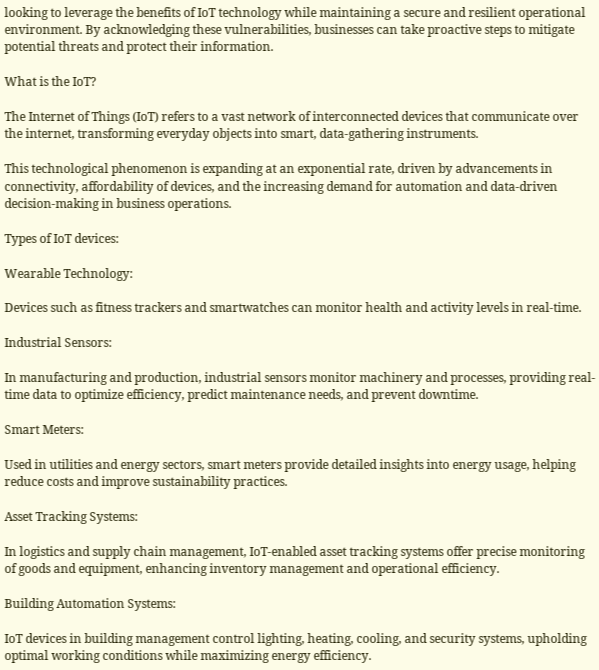looking to leverage the benefits of IoT technology while maintaining a secure and resilient operational environment. By acknowledging these vulnerabilities, businesses can take proactive steps to mitigate potential threats and protect their information.

What is the IoT?

The Internet of Things (IoT) refers to a vast network of interconnected devices that communicate over the internet, transforming everyday objects into smart, data-gathering instruments.

This technological phenomenon is expanding at an exponential rate, driven by advancements in connectivity, affordability of devices, and the increasing demand for automation and data-driven decision-making in business operations.

Types of IoT devices:

Wearable Technology:

Devices such as fitness trackers and smartwatches can monitor health and activity levels in real-time.

Industrial Sensors:

In manufacturing and production, industrial sensors monitor machinery and processes, providing real-time data to optimize efficiency, predict maintenance needs, and prevent downtime.

Smart Meters:

Used in utilities and energy sectors, smart meters provide detailed insights into energy usage, helping reduce costs and improve sustainability practices.

Asset Tracking Systems:

In logistics and supply chain management, IoT-enabled asset tracking systems offer precise monitoring of goods and equipment, enhancing inventory management and operational efficiency.

Building Automation Systems:

IoT devices in building management control lighting, heating, cooling, and security systems, upholding optimal working conditions while maximizing energy efficiency.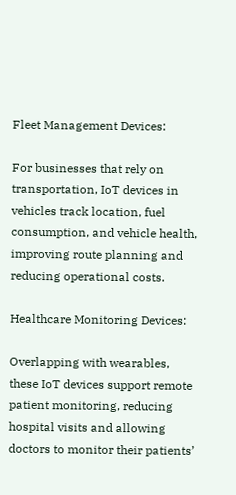Fleet Management Devices:

For businesses that rely on transportation, IoT devices in vehicles track location, fuel consumption, and vehicle health, improving route planning and reducing operational costs.

Healthcare Monitoring Devices:

Overlapping with wearables, these IoT devices support remote patient monitoring, reducing hospital visits and allowing doctors to monitor their patients’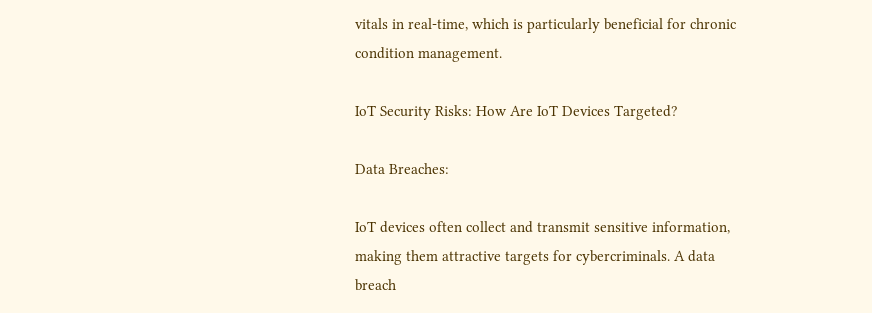vitals in real-time, which is particularly beneficial for chronic condition management.

IoT Security Risks: How Are IoT Devices Targeted?

Data Breaches:

IoT devices often collect and transmit sensitive information, making them attractive targets for cybercriminals. A data breach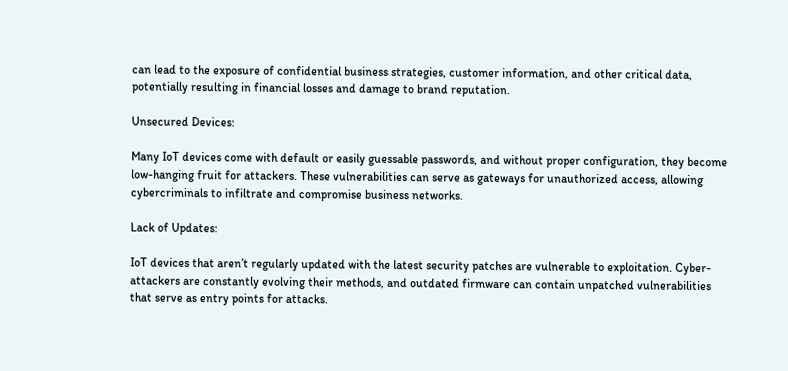can lead to the exposure of confidential business strategies, customer information, and other critical data, potentially resulting in financial losses and damage to brand reputation.

Unsecured Devices:

Many IoT devices come with default or easily guessable passwords, and without proper configuration, they become low-hanging fruit for attackers. These vulnerabilities can serve as gateways for unauthorized access, allowing cybercriminals to infiltrate and compromise business networks.

Lack of Updates:

IoT devices that aren’t regularly updated with the latest security patches are vulnerable to exploitation. Cyber-attackers are constantly evolving their methods, and outdated firmware can contain unpatched vulnerabilities that serve as entry points for attacks.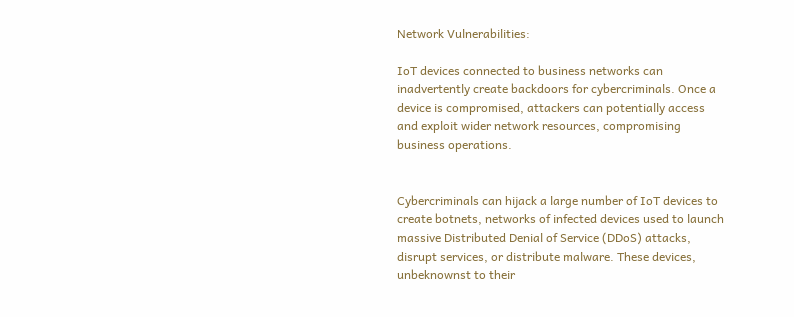Network Vulnerabilities:

IoT devices connected to business networks can inadvertently create backdoors for cybercriminals. Once a device is compromised, attackers can potentially access and exploit wider network resources, compromising business operations.


Cybercriminals can hijack a large number of IoT devices to create botnets, networks of infected devices used to launch massive Distributed Denial of Service (DDoS) attacks, disrupt services, or distribute malware. These devices, unbeknownst to their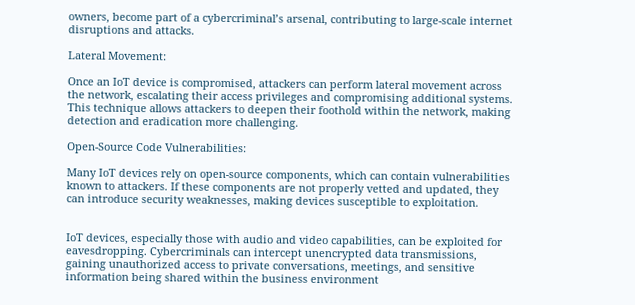owners, become part of a cybercriminal’s arsenal, contributing to large-scale internet disruptions and attacks.

Lateral Movement:

Once an IoT device is compromised, attackers can perform lateral movement across the network, escalating their access privileges and compromising additional systems. This technique allows attackers to deepen their foothold within the network, making detection and eradication more challenging.

Open-Source Code Vulnerabilities:

Many IoT devices rely on open-source components, which can contain vulnerabilities known to attackers. If these components are not properly vetted and updated, they can introduce security weaknesses, making devices susceptible to exploitation.


IoT devices, especially those with audio and video capabilities, can be exploited for eavesdropping. Cybercriminals can intercept unencrypted data transmissions, gaining unauthorized access to private conversations, meetings, and sensitive information being shared within the business environment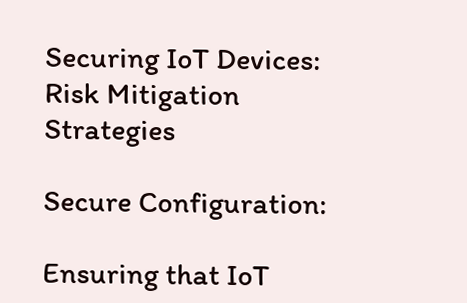Securing IoT Devices: Risk Mitigation Strategies

Secure Configuration:

Ensuring that IoT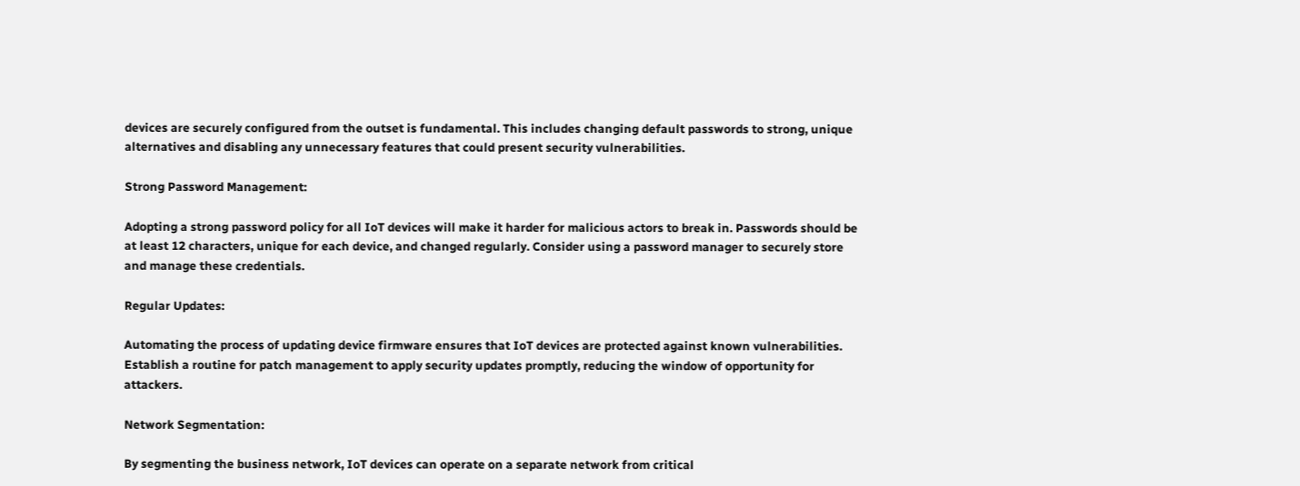devices are securely configured from the outset is fundamental. This includes changing default passwords to strong, unique alternatives and disabling any unnecessary features that could present security vulnerabilities.

Strong Password Management:

Adopting a strong password policy for all IoT devices will make it harder for malicious actors to break in. Passwords should be at least 12 characters, unique for each device, and changed regularly. Consider using a password manager to securely store and manage these credentials.

Regular Updates:

Automating the process of updating device firmware ensures that IoT devices are protected against known vulnerabilities. Establish a routine for patch management to apply security updates promptly, reducing the window of opportunity for attackers.

Network Segmentation:

By segmenting the business network, IoT devices can operate on a separate network from critical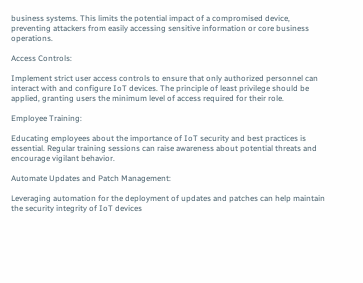business systems. This limits the potential impact of a compromised device, preventing attackers from easily accessing sensitive information or core business operations.

Access Controls:

Implement strict user access controls to ensure that only authorized personnel can interact with and configure IoT devices. The principle of least privilege should be applied, granting users the minimum level of access required for their role.

Employee Training:

Educating employees about the importance of IoT security and best practices is essential. Regular training sessions can raise awareness about potential threats and encourage vigilant behavior.

Automate Updates and Patch Management:

Leveraging automation for the deployment of updates and patches can help maintain the security integrity of IoT devices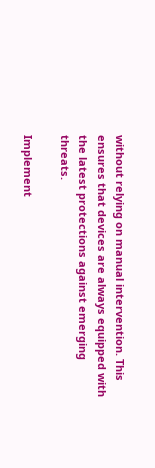without relying on manual intervention. This ensures that devices are always equipped with the latest protections against emerging threats.

Implement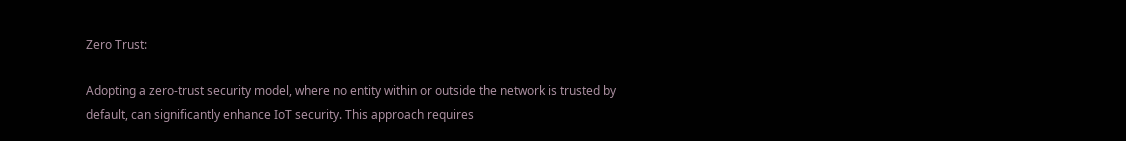Zero Trust:

Adopting a zero-trust security model, where no entity within or outside the network is trusted by default, can significantly enhance IoT security. This approach requires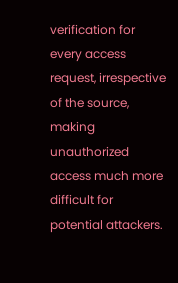verification for every access request, irrespective of the source, making unauthorized access much more difficult for potential attackers.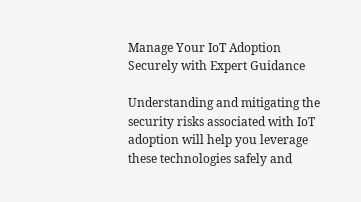Manage Your IoT Adoption Securely with Expert Guidance

Understanding and mitigating the security risks associated with IoT adoption will help you leverage these technologies safely and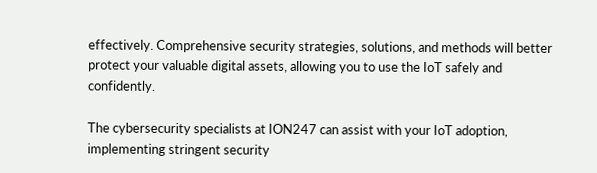effectively. Comprehensive security strategies, solutions, and methods will better protect your valuable digital assets, allowing you to use the IoT safely and confidently.

The cybersecurity specialists at ION247 can assist with your IoT adoption, implementing stringent security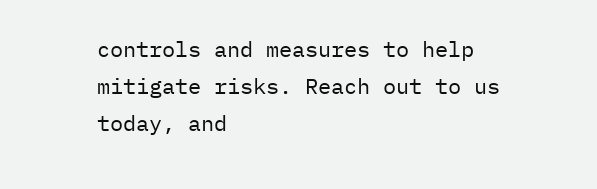controls and measures to help mitigate risks. Reach out to us today, and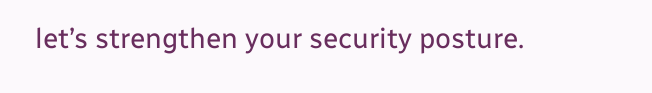let’s strengthen your security posture.